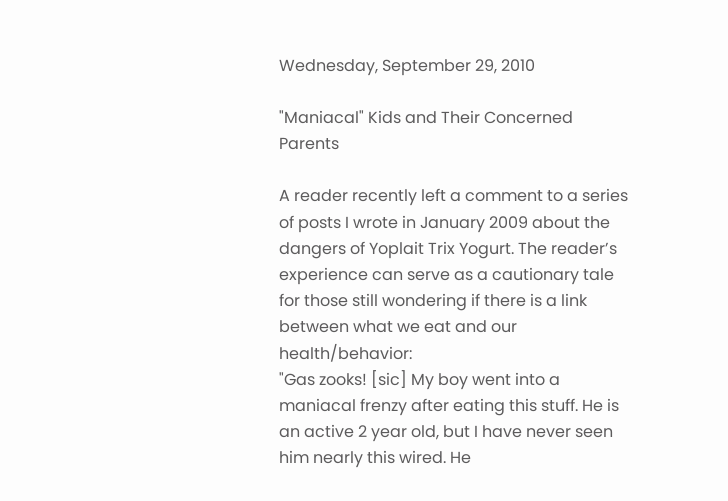Wednesday, September 29, 2010

"Maniacal" Kids and Their Concerned Parents

A reader recently left a comment to a series of posts I wrote in January 2009 about the dangers of Yoplait Trix Yogurt. The reader’s experience can serve as a cautionary tale for those still wondering if there is a link between what we eat and our health/behavior:
"Gas zooks! [sic] My boy went into a maniacal frenzy after eating this stuff. He is an active 2 year old, but I have never seen him nearly this wired. He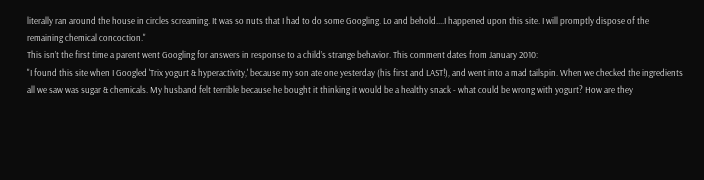literally ran around the house in circles screaming. It was so nuts that I had to do some Googling. Lo and behold....I happened upon this site. I will promptly dispose of the remaining chemical concoction."
This isn’t the first time a parent went Googling for answers in response to a child’s strange behavior. This comment dates from January 2010:
"I found this site when I Googled 'Trix yogurt & hyperactivity,' because my son ate one yesterday (his first and LAST!), and went into a mad tailspin. When we checked the ingredients all we saw was sugar & chemicals. My husband felt terrible because he bought it thinking it would be a healthy snack - what could be wrong with yogurt? How are they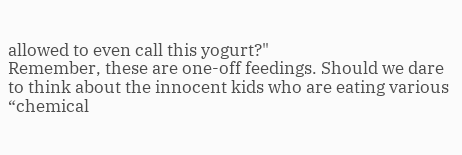allowed to even call this yogurt?"
Remember, these are one-off feedings. Should we dare to think about the innocent kids who are eating various “chemical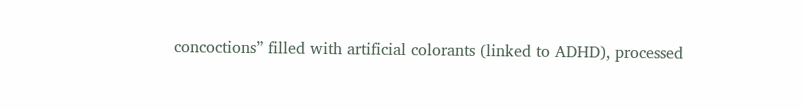concoctions” filled with artificial colorants (linked to ADHD), processed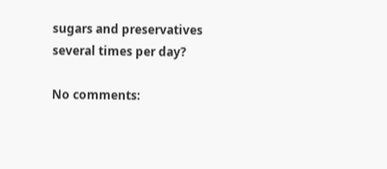sugars and preservatives several times per day?

No comments: